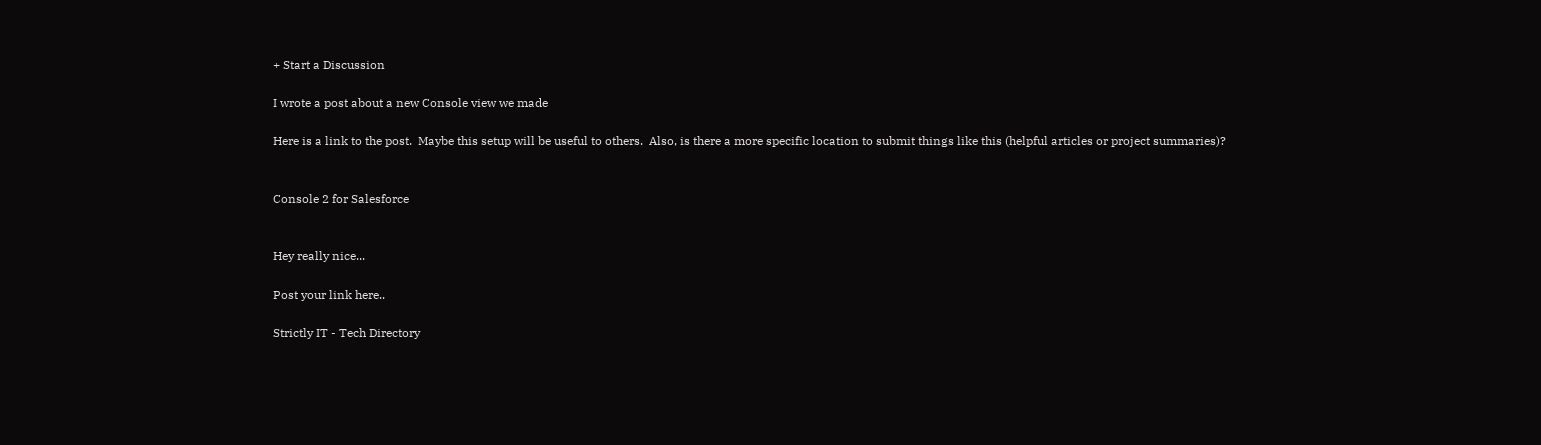+ Start a Discussion

I wrote a post about a new Console view we made

Here is a link to the post.  Maybe this setup will be useful to others.  Also, is there a more specific location to submit things like this (helpful articles or project summaries)?


Console 2 for Salesforce


Hey really nice...

Post your link here..

Strictly IT - Tech Directory